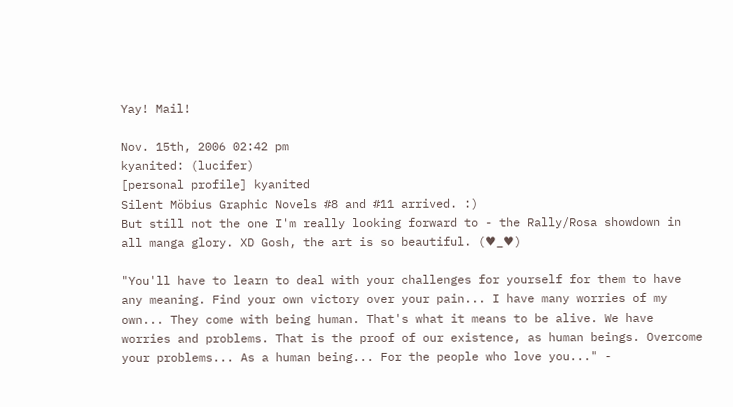Yay! Mail!

Nov. 15th, 2006 02:42 pm
kyanited: (lucifer)
[personal profile] kyanited
Silent Möbius Graphic Novels #8 and #11 arrived. :)
But still not the one I'm really looking forward to - the Rally/Rosa showdown in all manga glory. XD Gosh, the art is so beautiful. (♥_♥)

"You'll have to learn to deal with your challenges for yourself for them to have any meaning. Find your own victory over your pain... I have many worries of my own... They come with being human. That's what it means to be alive. We have worries and problems. That is the proof of our existence, as human beings. Overcome your problems... As a human being... For the people who love you..." -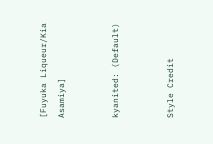[Fuyuka Liqueur/Kia Asamiya]


kyanited: (Default)


Style Credit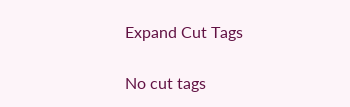Expand Cut Tags

No cut tags